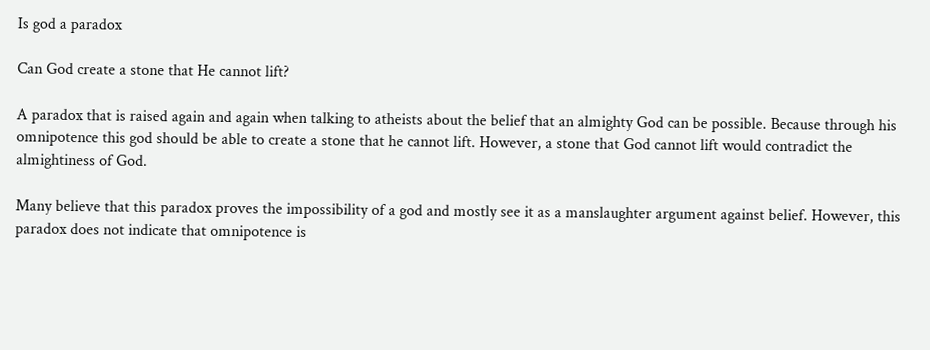Is god a paradox

Can God create a stone that He cannot lift?

A paradox that is raised again and again when talking to atheists about the belief that an almighty God can be possible. Because through his omnipotence this god should be able to create a stone that he cannot lift. However, a stone that God cannot lift would contradict the almightiness of God.

Many believe that this paradox proves the impossibility of a god and mostly see it as a manslaughter argument against belief. However, this paradox does not indicate that omnipotence is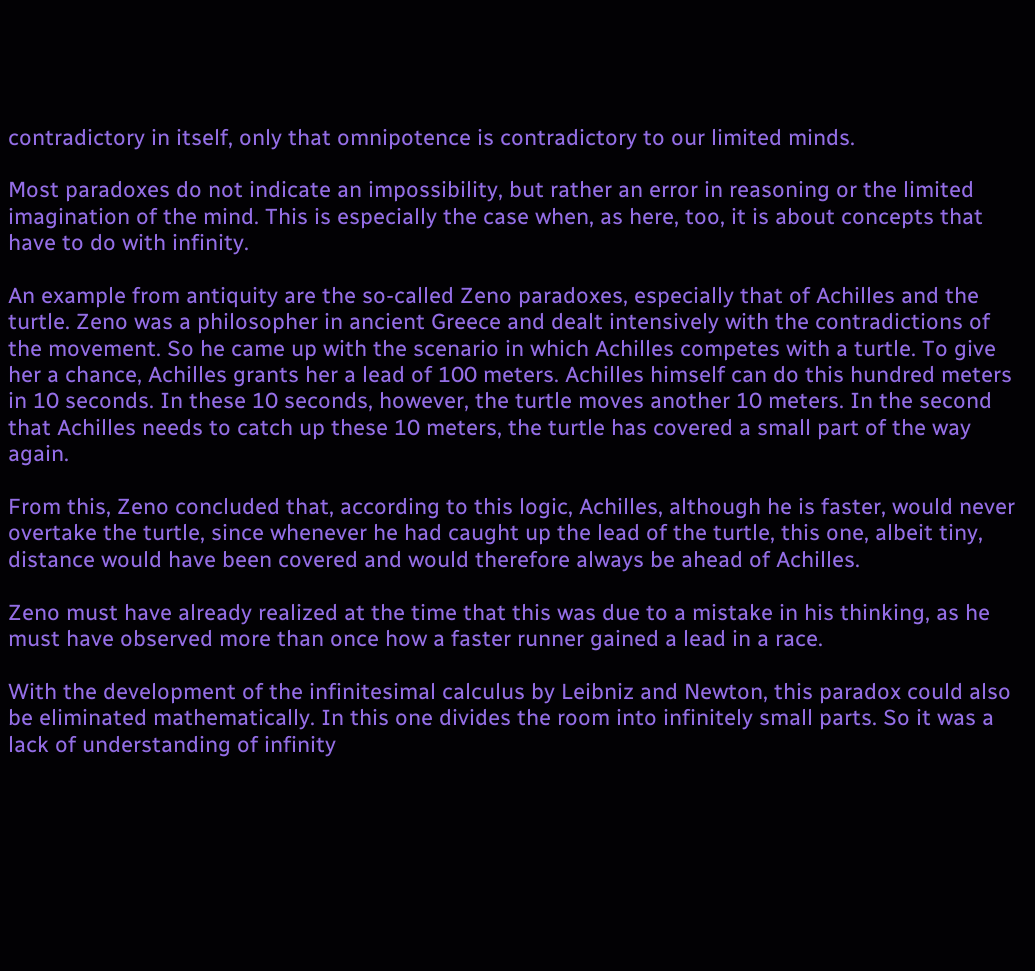contradictory in itself, only that omnipotence is contradictory to our limited minds.

Most paradoxes do not indicate an impossibility, but rather an error in reasoning or the limited imagination of the mind. This is especially the case when, as here, too, it is about concepts that have to do with infinity.

An example from antiquity are the so-called Zeno paradoxes, especially that of Achilles and the turtle. Zeno was a philosopher in ancient Greece and dealt intensively with the contradictions of the movement. So he came up with the scenario in which Achilles competes with a turtle. To give her a chance, Achilles grants her a lead of 100 meters. Achilles himself can do this hundred meters in 10 seconds. In these 10 seconds, however, the turtle moves another 10 meters. In the second that Achilles needs to catch up these 10 meters, the turtle has covered a small part of the way again.

From this, Zeno concluded that, according to this logic, Achilles, although he is faster, would never overtake the turtle, since whenever he had caught up the lead of the turtle, this one, albeit tiny, distance would have been covered and would therefore always be ahead of Achilles.

Zeno must have already realized at the time that this was due to a mistake in his thinking, as he must have observed more than once how a faster runner gained a lead in a race.

With the development of the infinitesimal calculus by Leibniz and Newton, this paradox could also be eliminated mathematically. In this one divides the room into infinitely small parts. So it was a lack of understanding of infinity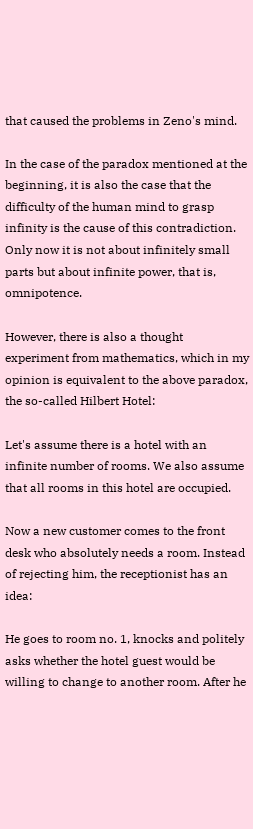that caused the problems in Zeno's mind.

In the case of the paradox mentioned at the beginning, it is also the case that the difficulty of the human mind to grasp infinity is the cause of this contradiction. Only now it is not about infinitely small parts but about infinite power, that is, omnipotence.

However, there is also a thought experiment from mathematics, which in my opinion is equivalent to the above paradox, the so-called Hilbert Hotel:

Let's assume there is a hotel with an infinite number of rooms. We also assume that all rooms in this hotel are occupied.

Now a new customer comes to the front desk who absolutely needs a room. Instead of rejecting him, the receptionist has an idea:

He goes to room no. 1, knocks and politely asks whether the hotel guest would be willing to change to another room. After he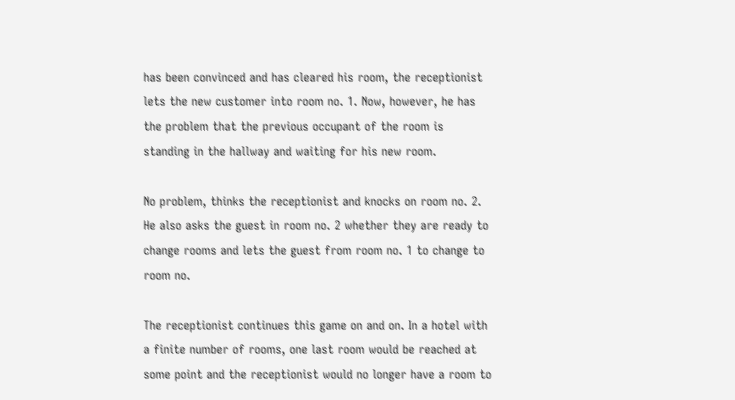has been convinced and has cleared his room, the receptionist lets the new customer into room no. 1. Now, however, he has the problem that the previous occupant of the room is standing in the hallway and waiting for his new room.

No problem, thinks the receptionist and knocks on room no. 2. He also asks the guest in room no. 2 whether they are ready to change rooms and lets the guest from room no. 1 to change to room no.

The receptionist continues this game on and on. In a hotel with a finite number of rooms, one last room would be reached at some point and the receptionist would no longer have a room to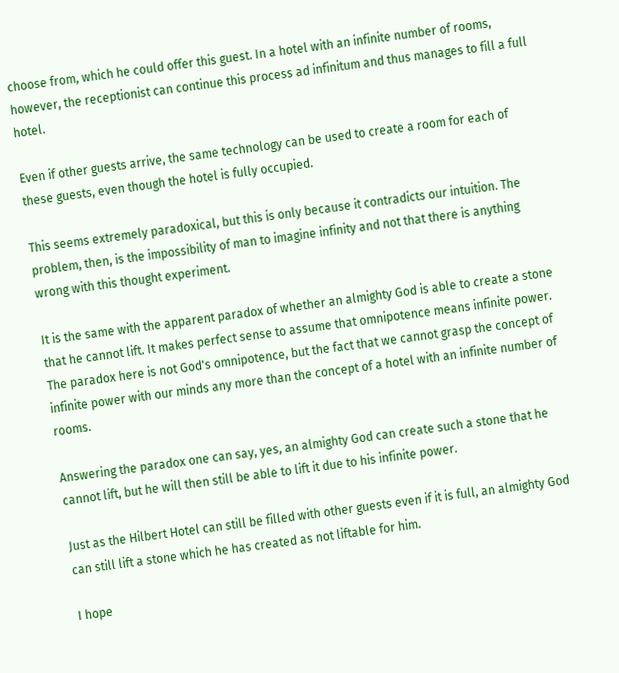choose from, which he could offer this guest. In a hotel with an infinite number of rooms, however, the receptionist can continue this process ad infinitum and thus manages to fill a full hotel.

Even if other guests arrive, the same technology can be used to create a room for each of these guests, even though the hotel is fully occupied.

This seems extremely paradoxical, but this is only because it contradicts our intuition. The problem, then, is the impossibility of man to imagine infinity and not that there is anything wrong with this thought experiment.

It is the same with the apparent paradox of whether an almighty God is able to create a stone that he cannot lift. It makes perfect sense to assume that omnipotence means infinite power. The paradox here is not God's omnipotence, but the fact that we cannot grasp the concept of infinite power with our minds any more than the concept of a hotel with an infinite number of rooms.

Answering the paradox one can say, yes, an almighty God can create such a stone that he cannot lift, but he will then still be able to lift it due to his infinite power.

Just as the Hilbert Hotel can still be filled with other guests even if it is full, an almighty God can still lift a stone which he has created as not liftable for him.

I hope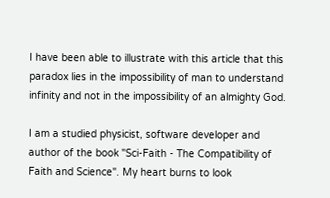I have been able to illustrate with this article that this paradox lies in the impossibility of man to understand infinity and not in the impossibility of an almighty God.

I am a studied physicist, software developer and author of the book "Sci-Faith - The Compatibility of Faith and Science". My heart burns to look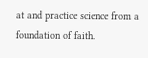at and practice science from a foundation of faith.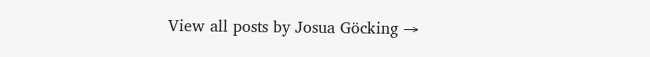View all posts by Josua Göcking →